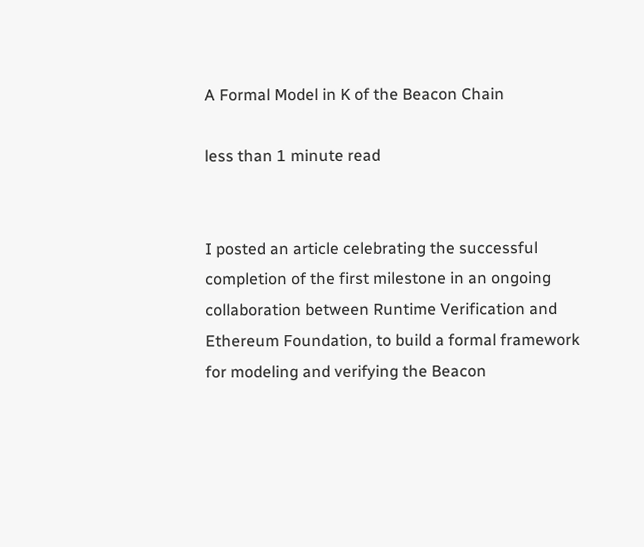A Formal Model in K of the Beacon Chain

less than 1 minute read


I posted an article celebrating the successful completion of the first milestone in an ongoing collaboration between Runtime Verification and Ethereum Foundation, to build a formal framework for modeling and verifying the Beacon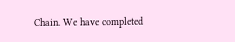Chain. We have completed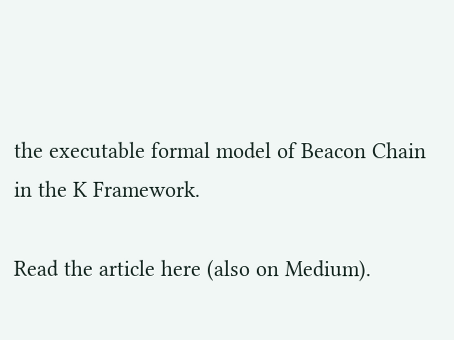the executable formal model of Beacon Chain in the K Framework.

Read the article here (also on Medium).